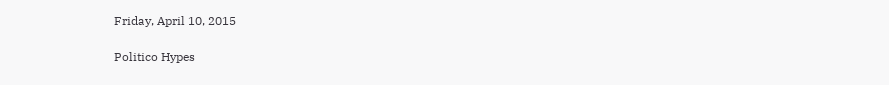Friday, April 10, 2015

Politico Hypes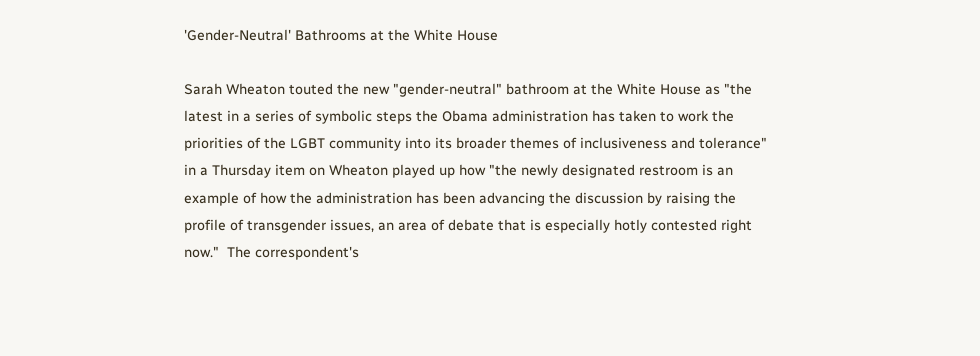'Gender-Neutral' Bathrooms at the White House

Sarah Wheaton touted the new "gender-neutral" bathroom at the White House as "the latest in a series of symbolic steps the Obama administration has taken to work the priorities of the LGBT community into its broader themes of inclusiveness and tolerance" in a Thursday item on Wheaton played up how "the newly designated restroom is an example of how the administration has been advancing the discussion by raising the profile of transgender issues, an area of debate that is especially hotly contested right now."  The correspondent's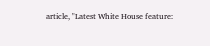article, "Latest White House feature: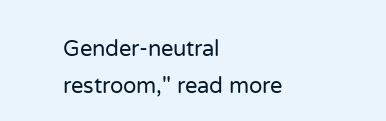Gender-neutral restroom," read more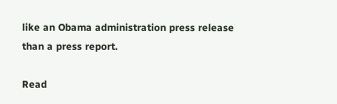like an Obama administration press release than a press report.

Read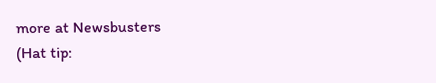more at Newsbusters
(Hat tip: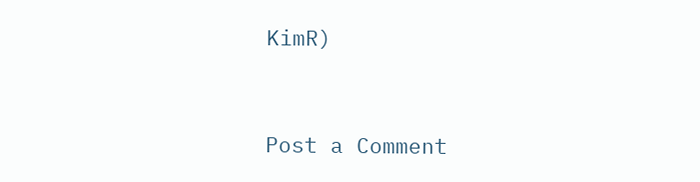KimR)


Post a Comment